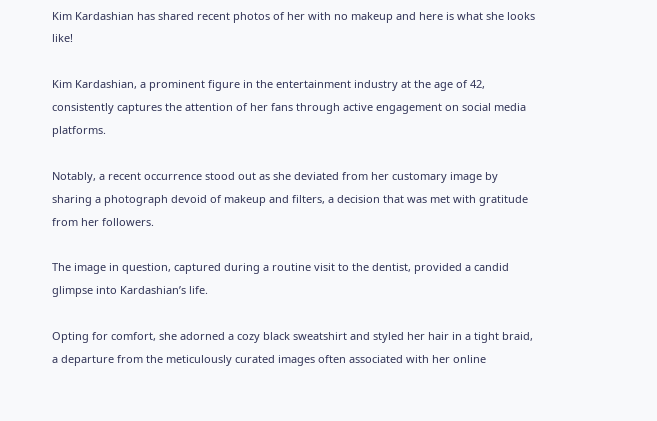Kim Kardashian has shared recent photos of her with no makeup and here is what she looks like!

Kim Kardashian, a prominent figure in the entertainment industry at the age of 42, consistently captures the attention of her fans through active engagement on social media platforms.

Notably, a recent occurrence stood out as she deviated from her customary image by sharing a photograph devoid of makeup and filters, a decision that was met with gratitude from her followers.

The image in question, captured during a routine visit to the dentist, provided a candid glimpse into Kardashian’s life.

Opting for comfort, she adorned a cozy black sweatshirt and styled her hair in a tight braid, a departure from the meticulously curated images often associated with her online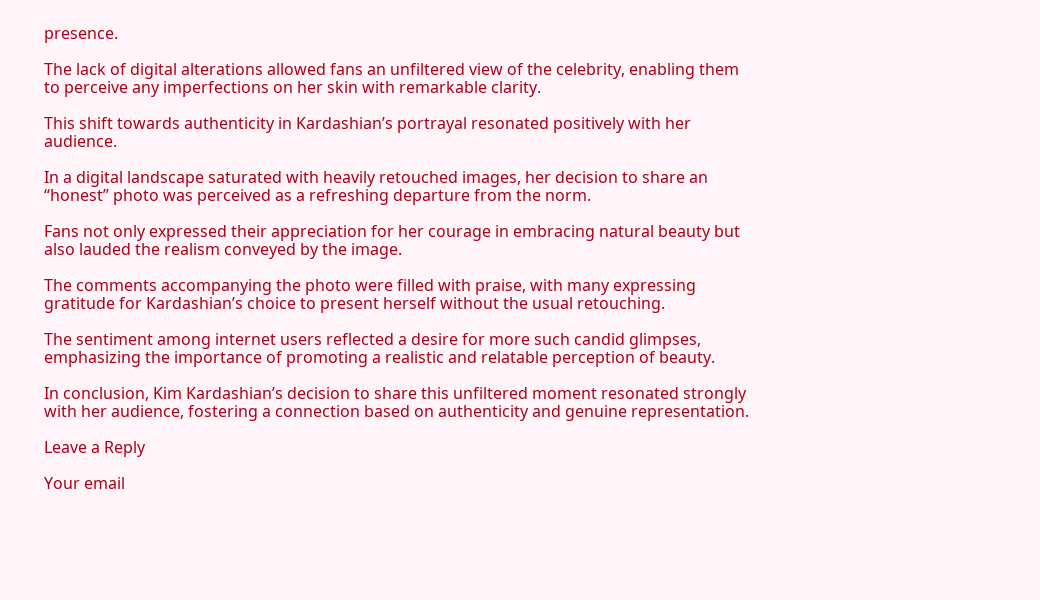presence.

The lack of digital alterations allowed fans an unfiltered view of the celebrity, enabling them to perceive any imperfections on her skin with remarkable clarity.

This shift towards authenticity in Kardashian’s portrayal resonated positively with her audience.

In a digital landscape saturated with heavily retouched images, her decision to share an “honest” photo was perceived as a refreshing departure from the norm.

Fans not only expressed their appreciation for her courage in embracing natural beauty but also lauded the realism conveyed by the image.

The comments accompanying the photo were filled with praise, with many expressing gratitude for Kardashian’s choice to present herself without the usual retouching.

The sentiment among internet users reflected a desire for more such candid glimpses, emphasizing the importance of promoting a realistic and relatable perception of beauty.

In conclusion, Kim Kardashian’s decision to share this unfiltered moment resonated strongly with her audience, fostering a connection based on authenticity and genuine representation.

Leave a Reply

Your email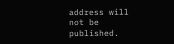address will not be published.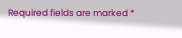Required fields are marked *